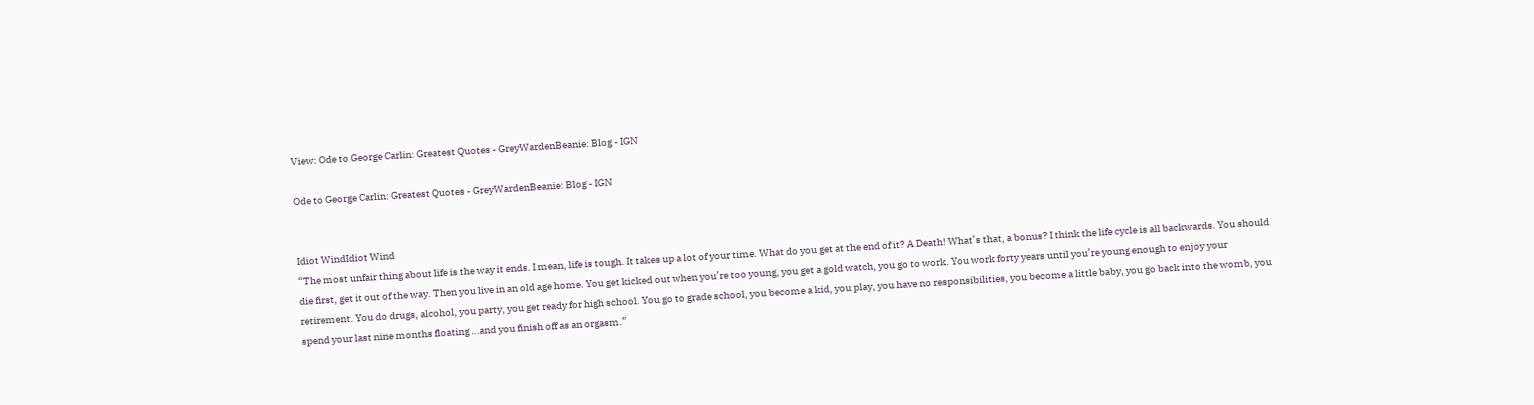View: Ode to George Carlin: Greatest Quotes - GreyWardenBeanie: Blog - IGN

Ode to George Carlin: Greatest Quotes - GreyWardenBeanie: Blog - IGN


Idiot WindIdiot Wind
“The most unfair thing about life is the way it ends. I mean, life is tough. It takes up a lot of your time. What do you get at the end of it? A Death! What’s that, a bonus? I think the life cycle is all backwards. You should die first, get it out of the way. Then you live in an old age home. You get kicked out when you’re too young, you get a gold watch, you go to work. You work forty years until you’re young enough to enjoy your retirement. You do drugs, alcohol, you party, you get ready for high school. You go to grade school, you become a kid, you play, you have no responsibilities, you become a little baby, you go back into the womb, you spend your last nine months floating …and you finish off as an orgasm.”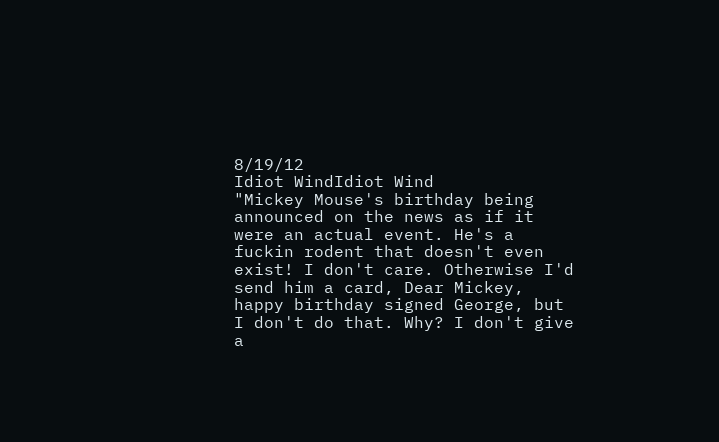8/19/12
Idiot WindIdiot Wind
"Mickey Mouse's birthday being announced on the news as if it were an actual event. He's a fuckin rodent that doesn't even exist! I don't care. Otherwise I'd send him a card, Dear Mickey, happy birthday signed George, but I don't do that. Why? I don't give a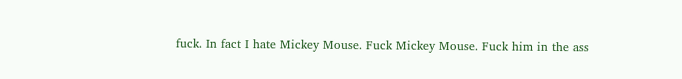fuck. In fact I hate Mickey Mouse. Fuck Mickey Mouse. Fuck him in the ass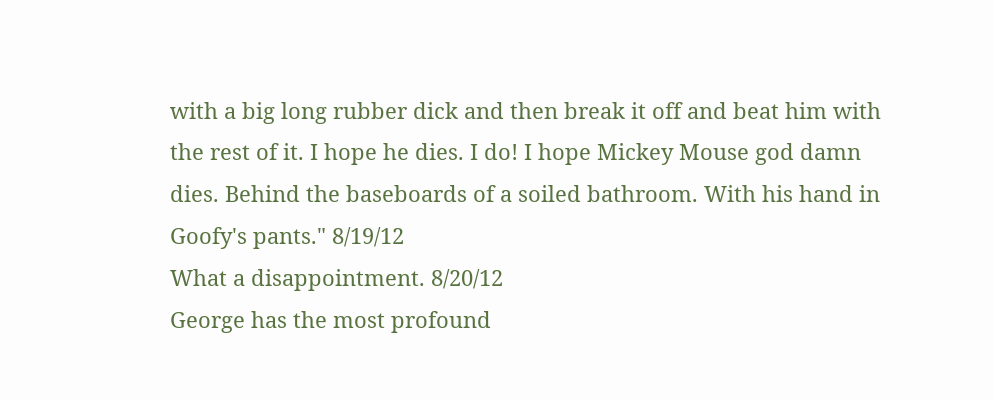with a big long rubber dick and then break it off and beat him with the rest of it. I hope he dies. I do! I hope Mickey Mouse god damn dies. Behind the baseboards of a soiled bathroom. With his hand in Goofy's pants." 8/19/12
What a disappointment. 8/20/12
George has the most profound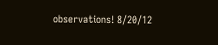observations! 8/20/12